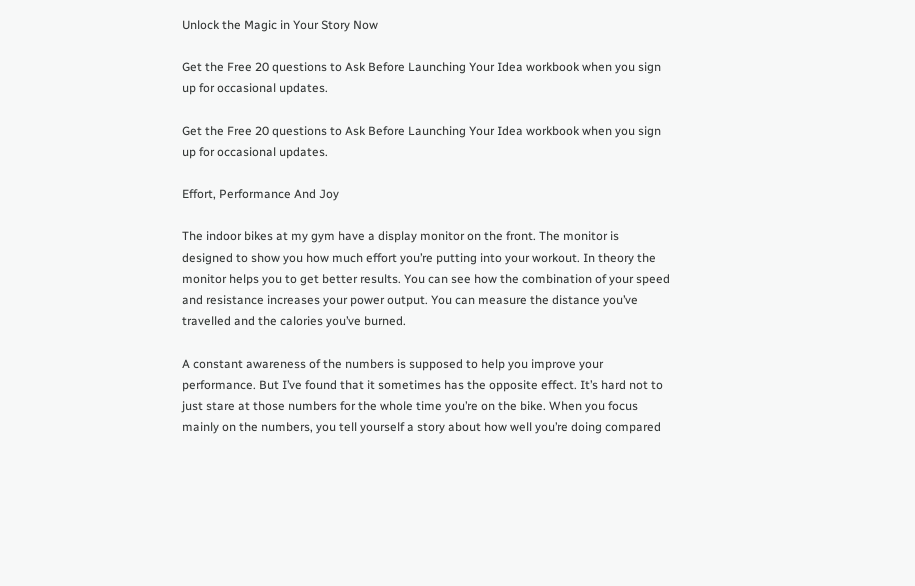Unlock the Magic in Your Story Now

Get the Free 20 questions to Ask Before Launching Your Idea workbook when you sign up for occasional updates.

Get the Free 20 questions to Ask Before Launching Your Idea workbook when you sign up for occasional updates.

Effort, Performance And Joy

The indoor bikes at my gym have a display monitor on the front. The monitor is designed to show you how much effort you’re putting into your workout. In theory the monitor helps you to get better results. You can see how the combination of your speed and resistance increases your power output. You can measure the distance you’ve travelled and the calories you’ve burned.

A constant awareness of the numbers is supposed to help you improve your performance. But I’ve found that it sometimes has the opposite effect. It’s hard not to just stare at those numbers for the whole time you’re on the bike. When you focus mainly on the numbers, you tell yourself a story about how well you’re doing compared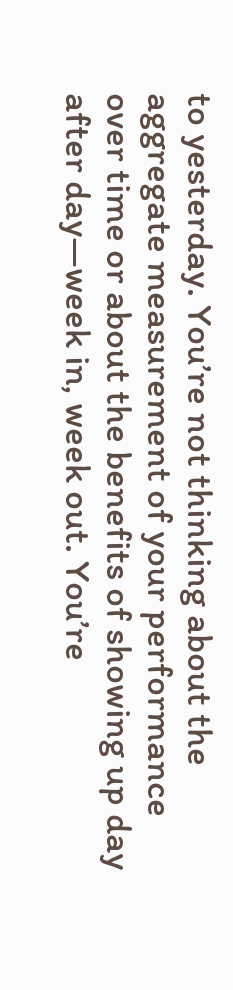to yesterday. You’re not thinking about the aggregate measurement of your performance over time or about the benefits of showing up day after day—week in, week out. You’re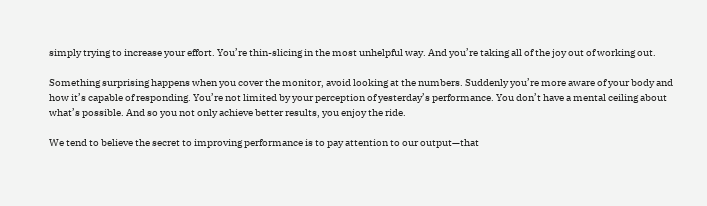simply trying to increase your effort. You’re thin-slicing in the most unhelpful way. And you’re taking all of the joy out of working out.

Something surprising happens when you cover the monitor, avoid looking at the numbers. Suddenly you’re more aware of your body and how it’s capable of responding. You’re not limited by your perception of yesterday’s performance. You don’t have a mental ceiling about what’s possible. And so you not only achieve better results, you enjoy the ride.

We tend to believe the secret to improving performance is to pay attention to our output—that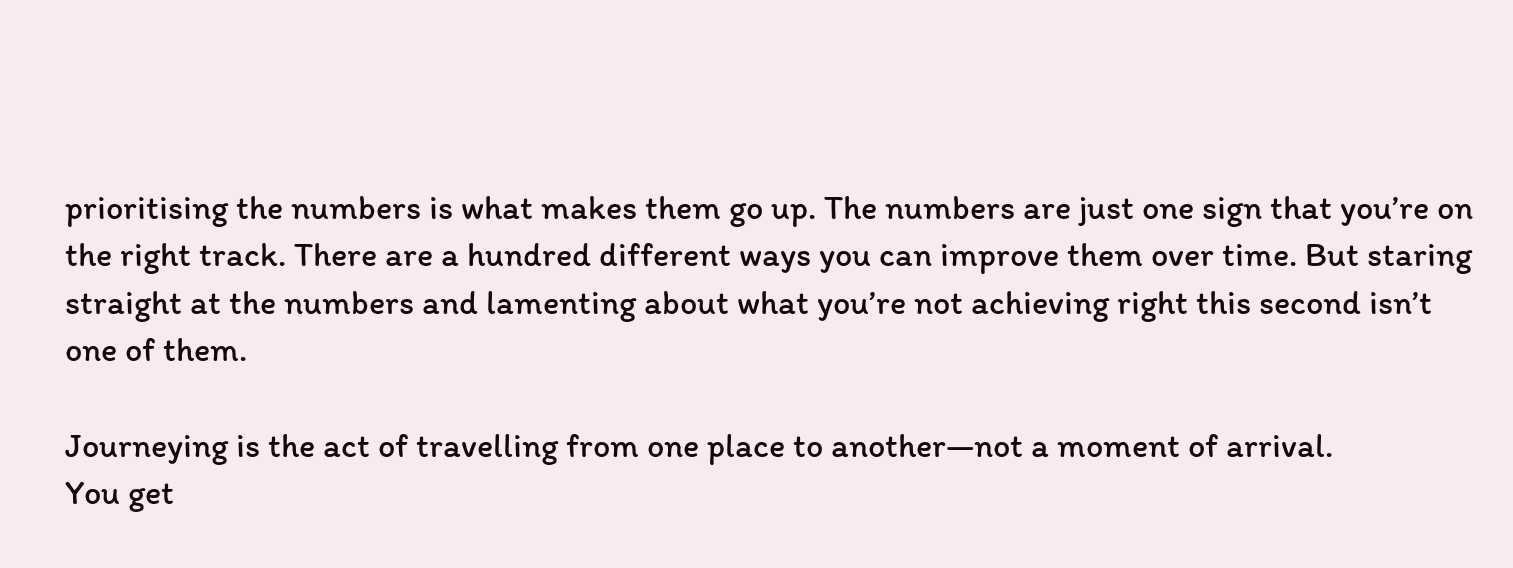prioritising the numbers is what makes them go up. The numbers are just one sign that you’re on the right track. There are a hundred different ways you can improve them over time. But staring straight at the numbers and lamenting about what you’re not achieving right this second isn’t one of them.

Journeying is the act of travelling from one place to another—not a moment of arrival.
You get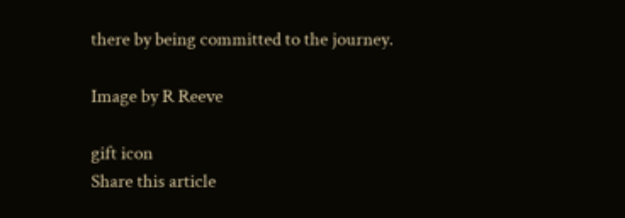there by being committed to the journey.

Image by R Reeve

gift icon
Share this article